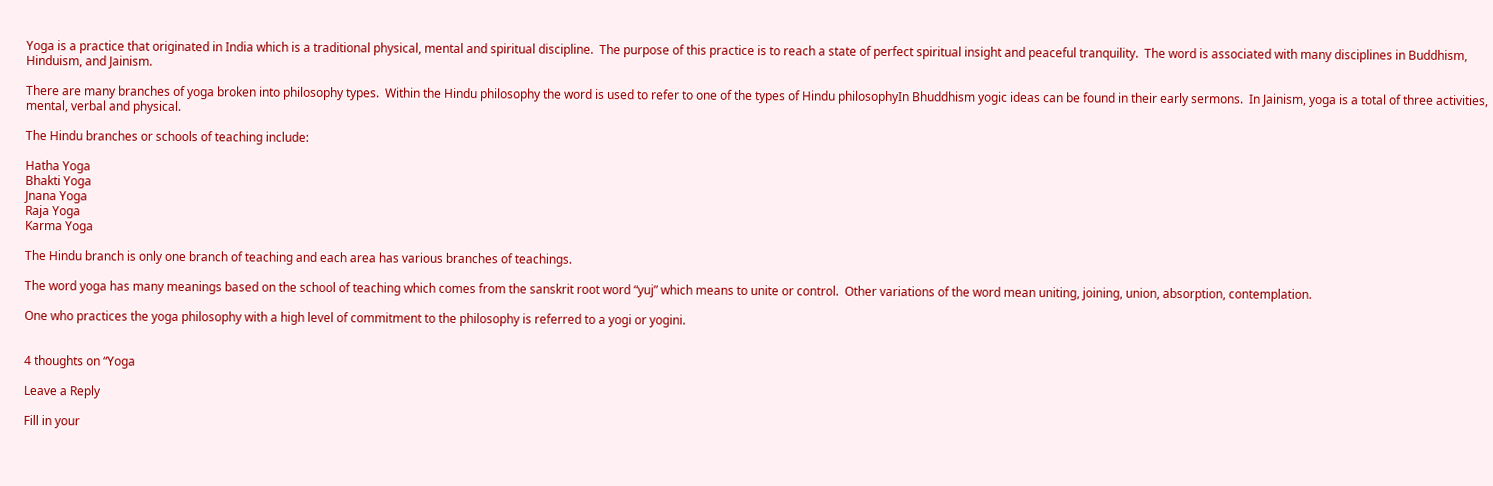Yoga is a practice that originated in India which is a traditional physical, mental and spiritual discipline.  The purpose of this practice is to reach a state of perfect spiritual insight and peaceful tranquility.  The word is associated with many disciplines in Buddhism, Hinduism, and Jainism.

There are many branches of yoga broken into philosophy types.  Within the Hindu philosophy the word is used to refer to one of the types of Hindu philosophyIn Bhuddhism yogic ideas can be found in their early sermons.  In Jainism, yoga is a total of three activities, mental, verbal and physical.

The Hindu branches or schools of teaching include:

Hatha Yoga
Bhakti Yoga
Jnana Yoga
Raja Yoga
Karma Yoga

The Hindu branch is only one branch of teaching and each area has various branches of teachings.

The word yoga has many meanings based on the school of teaching which comes from the sanskrit root word “yuj” which means to unite or control.  Other variations of the word mean uniting, joining, union, absorption, contemplation.

One who practices the yoga philosophy with a high level of commitment to the philosophy is referred to a yogi or yogini.


4 thoughts on “Yoga

Leave a Reply

Fill in your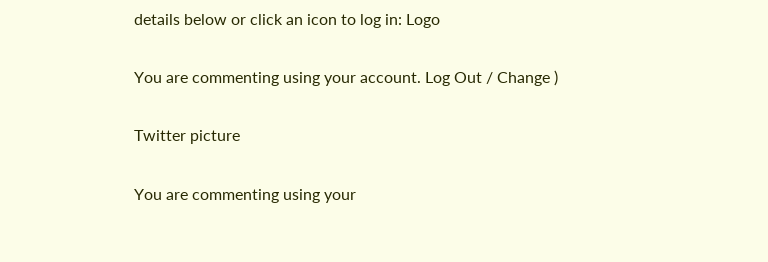details below or click an icon to log in: Logo

You are commenting using your account. Log Out / Change )

Twitter picture

You are commenting using your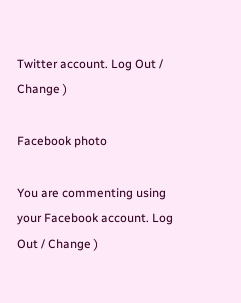Twitter account. Log Out / Change )

Facebook photo

You are commenting using your Facebook account. Log Out / Change )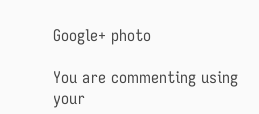Google+ photo

You are commenting using your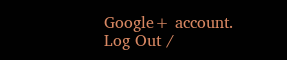Google+ account. Log Out /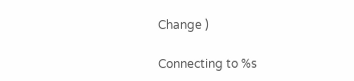Change )

Connecting to %s